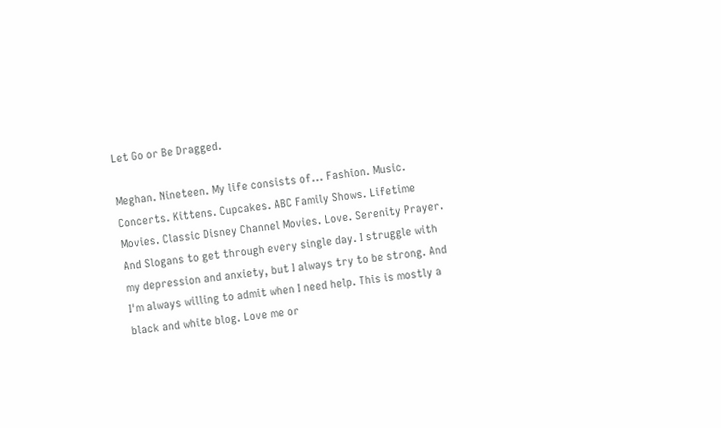Let Go or Be Dragged.

Meghan. Nineteen. My life consists of... Fashion. Music. Concerts. Kittens. Cupcakes. ABC Family Shows. Lifetime Movies. Classic Disney Channel Movies. Love. Serenity Prayer. And Slogans to get through every single day. I struggle with my depression and anxiety, but I always try to be strong. And I'm always willing to admit when I need help. This is mostly a black and white blog. Love me or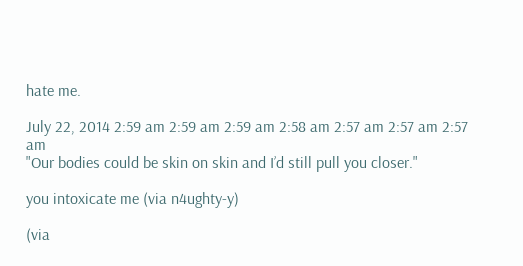hate me.

July 22, 2014 2:59 am 2:59 am 2:59 am 2:58 am 2:57 am 2:57 am 2:57 am
"Our bodies could be skin on skin and I’d still pull you closer."

you intoxicate me (via n4ughty-y)

(via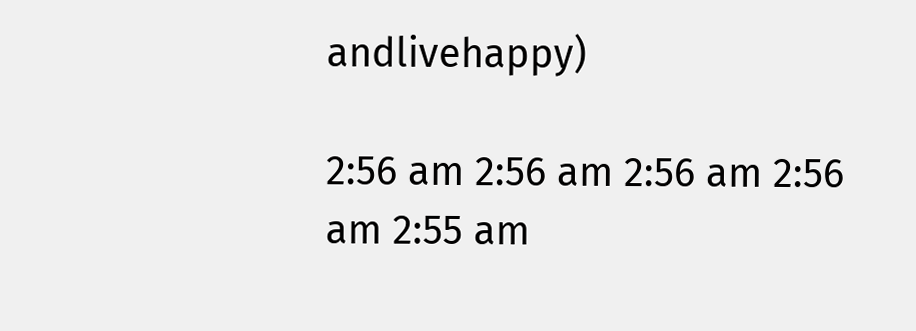andlivehappy)

2:56 am 2:56 am 2:56 am 2:56 am 2:55 am